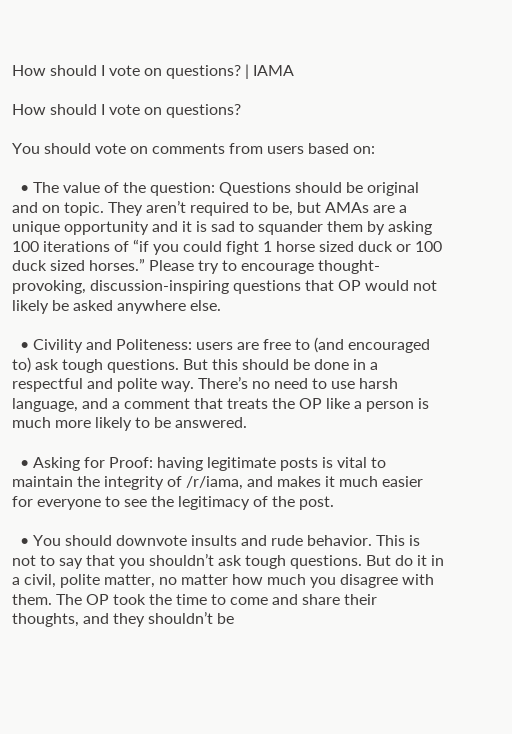How should I vote on questions? | IAMA

How should I vote on questions?

You should vote on comments from users based on:

  • The value of the question: Questions should be original and on topic. They aren’t required to be, but AMAs are a unique opportunity and it is sad to squander them by asking 100 iterations of “if you could fight 1 horse sized duck or 100 duck sized horses.” Please try to encourage thought-provoking, discussion-inspiring questions that OP would not likely be asked anywhere else.

  • Civility and Politeness: users are free to (and encouraged to) ask tough questions. But this should be done in a respectful and polite way. There’s no need to use harsh language, and a comment that treats the OP like a person is much more likely to be answered.

  • Asking for Proof: having legitimate posts is vital to maintain the integrity of /r/iama, and makes it much easier for everyone to see the legitimacy of the post.

  • You should downvote insults and rude behavior. This is not to say that you shouldn’t ask tough questions. But do it in a civil, polite matter, no matter how much you disagree with them. The OP took the time to come and share their thoughts, and they shouldn’t be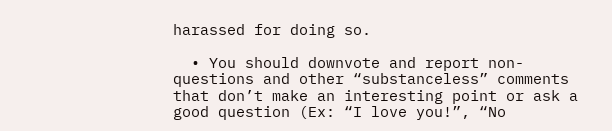harassed for doing so.

  • You should downvote and report non-questions and other “substanceless” comments that don’t make an interesting point or ask a good question (Ex: “I love you!”, “No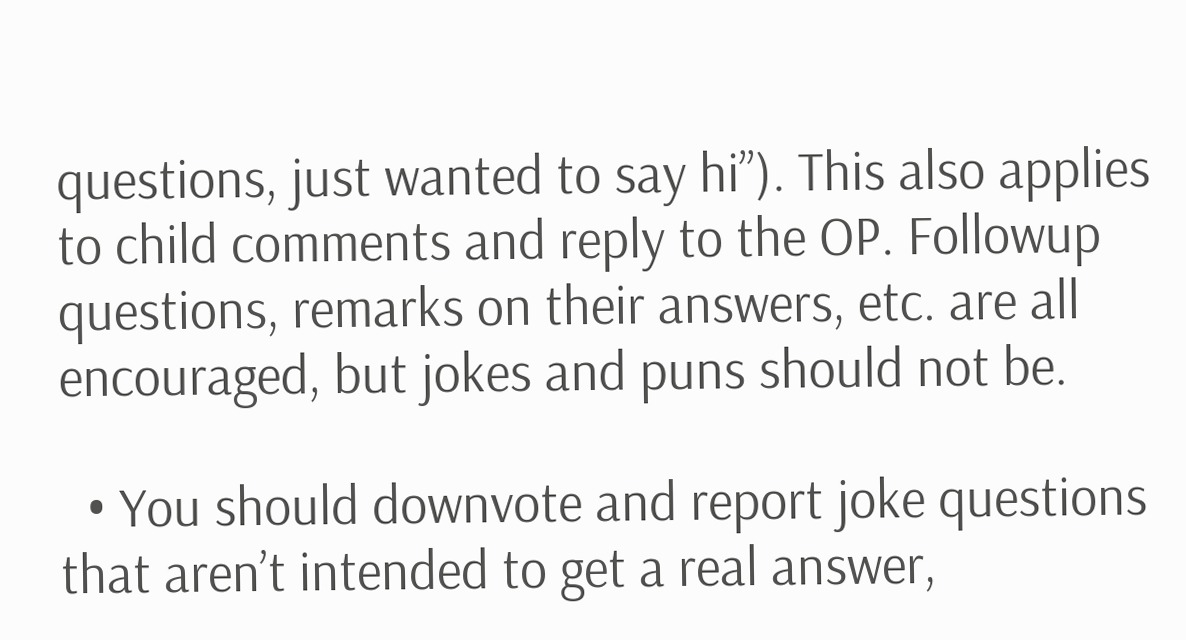questions, just wanted to say hi”). This also applies to child comments and reply to the OP. Followup questions, remarks on their answers, etc. are all encouraged, but jokes and puns should not be.

  • You should downvote and report joke questions that aren’t intended to get a real answer,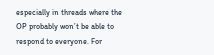especially in threads where the OP probably won’t be able to respond to everyone. For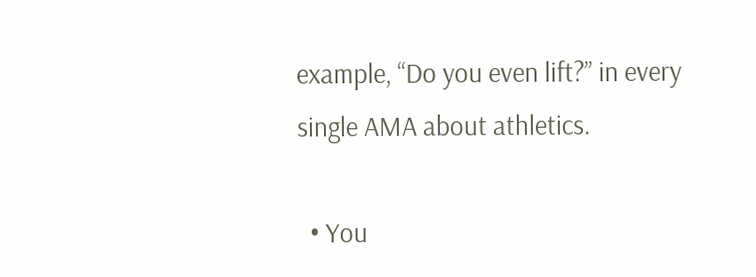example, “Do you even lift?” in every single AMA about athletics.

  • You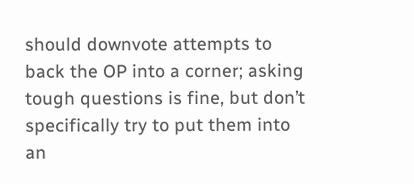should downvote attempts to back the OP into a corner; asking tough questions is fine, but don’t specifically try to put them into an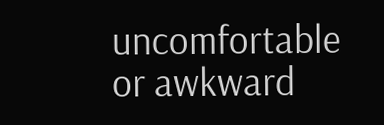uncomfortable or awkward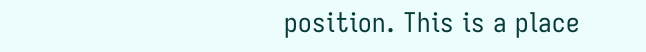position. This is a place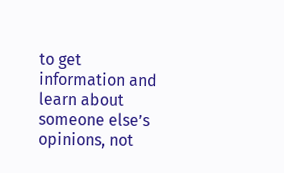to get information and learn about someone else’s opinions, not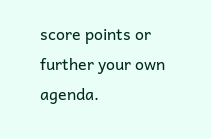score points or further your own agenda.